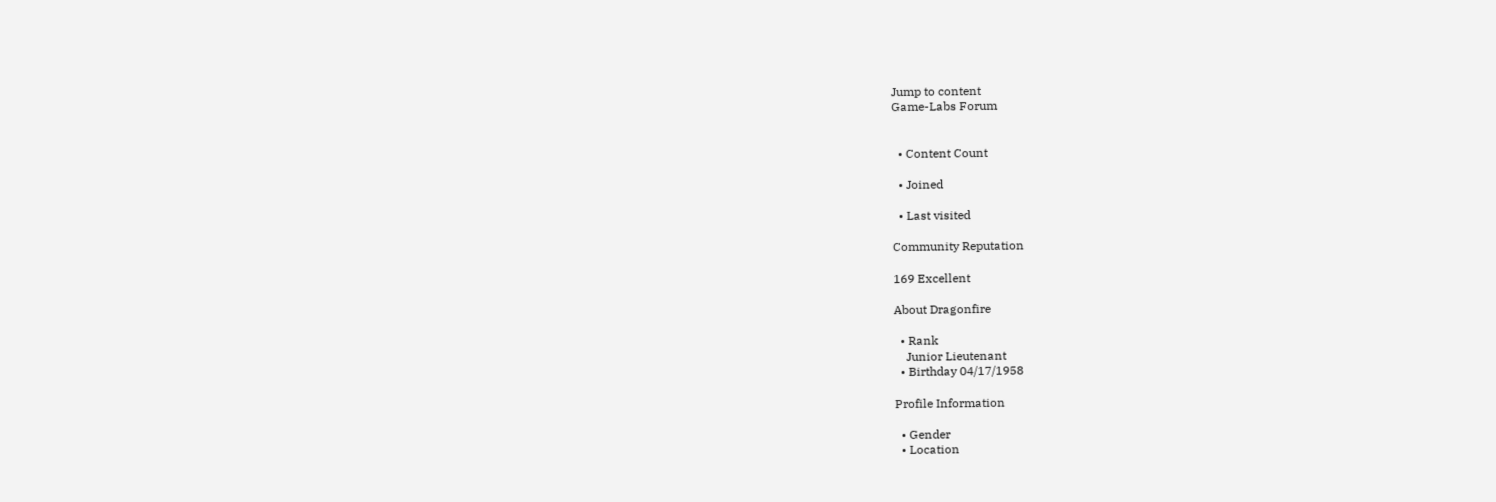Jump to content
Game-Labs Forum


  • Content Count

  • Joined

  • Last visited

Community Reputation

169 Excellent

About Dragonfire

  • Rank
    Junior Lieutenant
  • Birthday 04/17/1958

Profile Information

  • Gender
  • Location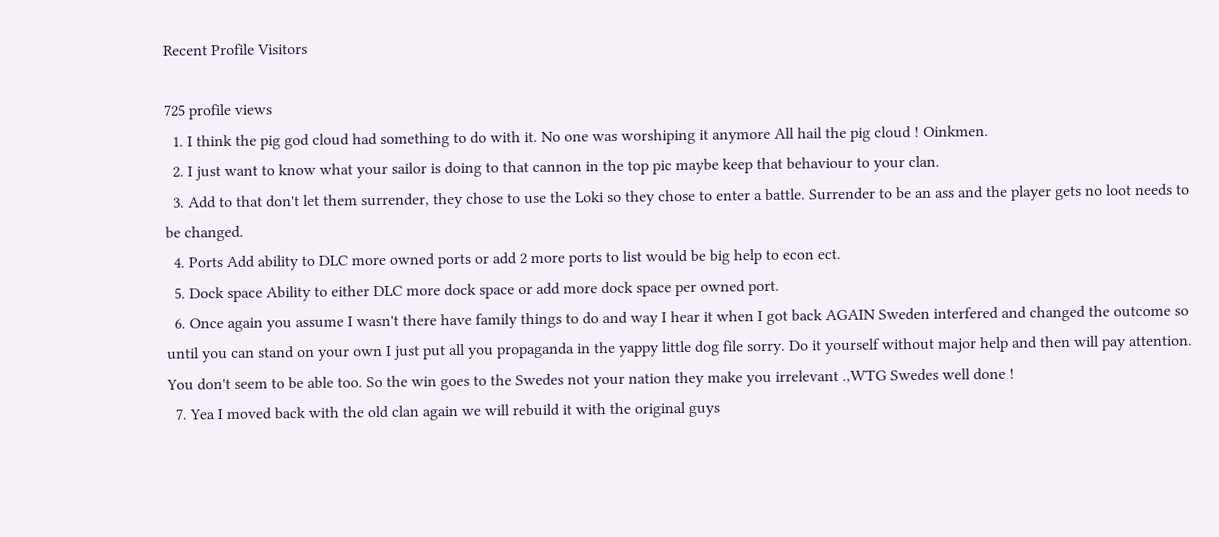Recent Profile Visitors

725 profile views
  1. I think the pig god cloud had something to do with it. No one was worshiping it anymore All hail the pig cloud ! Oinkmen.
  2. I just want to know what your sailor is doing to that cannon in the top pic maybe keep that behaviour to your clan.
  3. Add to that don't let them surrender, they chose to use the Loki so they chose to enter a battle. Surrender to be an ass and the player gets no loot needs to be changed.
  4. Ports Add ability to DLC more owned ports or add 2 more ports to list would be big help to econ ect.
  5. Dock space Ability to either DLC more dock space or add more dock space per owned port.
  6. Once again you assume I wasn't there have family things to do and way I hear it when I got back AGAIN Sweden interfered and changed the outcome so until you can stand on your own I just put all you propaganda in the yappy little dog file sorry. Do it yourself without major help and then will pay attention. You don't seem to be able too. So the win goes to the Swedes not your nation they make you irrelevant .,WTG Swedes well done !
  7. Yea I moved back with the old clan again we will rebuild it with the original guys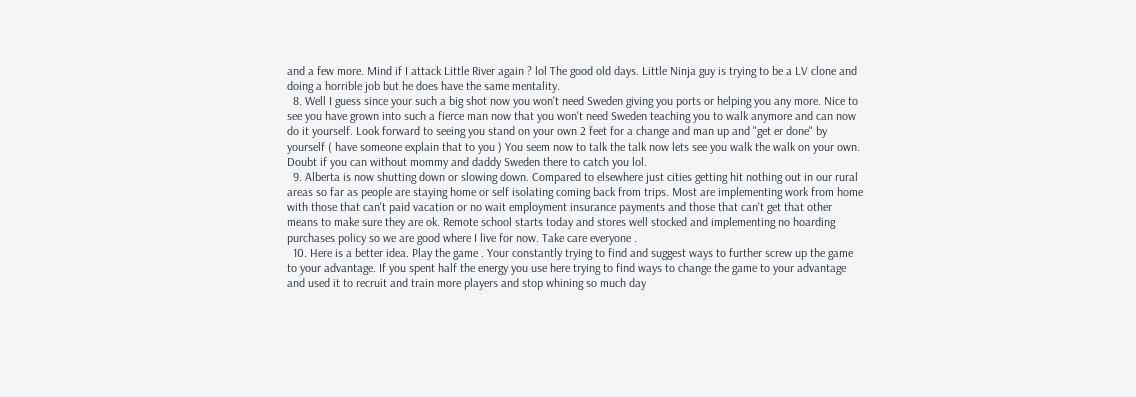and a few more. Mind if I attack Little River again ? lol The good old days. Little Ninja guy is trying to be a LV clone and doing a horrible job but he does have the same mentality.
  8. Well I guess since your such a big shot now you won't need Sweden giving you ports or helping you any more. Nice to see you have grown into such a fierce man now that you won't need Sweden teaching you to walk anymore and can now do it yourself. Look forward to seeing you stand on your own 2 feet for a change and man up and "get er done" by yourself ( have someone explain that to you ) You seem now to talk the talk now lets see you walk the walk on your own. Doubt if you can without mommy and daddy Sweden there to catch you lol.
  9. Alberta is now shutting down or slowing down. Compared to elsewhere just cities getting hit nothing out in our rural areas so far as people are staying home or self isolating coming back from trips. Most are implementing work from home with those that can't paid vacation or no wait employment insurance payments and those that can't get that other means to make sure they are ok. Remote school starts today and stores well stocked and implementing no hoarding purchases policy so we are good where I live for now. Take care everyone .
  10. Here is a better idea. Play the game . Your constantly trying to find and suggest ways to further screw up the game to your advantage. If you spent half the energy you use here trying to find ways to change the game to your advantage and used it to recruit and train more players and stop whining so much day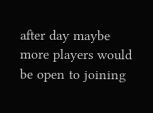after day maybe more players would be open to joining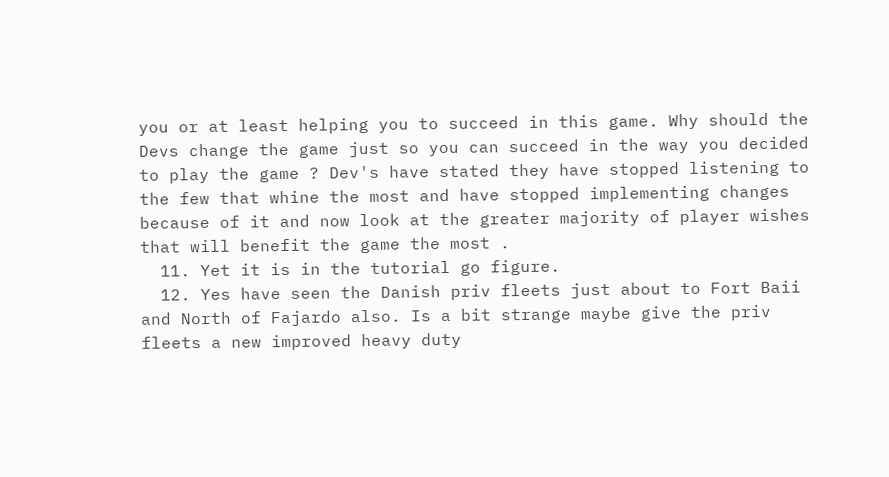you or at least helping you to succeed in this game. Why should the Devs change the game just so you can succeed in the way you decided to play the game ? Dev's have stated they have stopped listening to the few that whine the most and have stopped implementing changes because of it and now look at the greater majority of player wishes that will benefit the game the most .
  11. Yet it is in the tutorial go figure.
  12. Yes have seen the Danish priv fleets just about to Fort Baii and North of Fajardo also. Is a bit strange maybe give the priv fleets a new improved heavy duty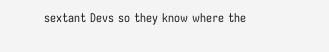sextant Devs so they know where the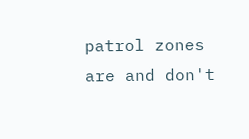patrol zones are and don't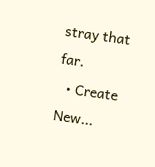stray that far.
  • Create New...